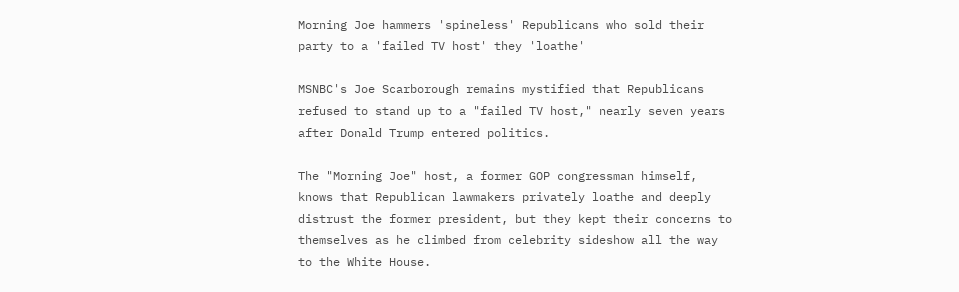Morning Joe hammers 'spineless' Republicans who sold their party to a 'failed TV host' they 'loathe'

MSNBC's Joe Scarborough remains mystified that Republicans refused to stand up to a "failed TV host," nearly seven years after Donald Trump entered politics.

The "Morning Joe" host, a former GOP congressman himself, knows that Republican lawmakers privately loathe and deeply distrust the former president, but they kept their concerns to themselves as he climbed from celebrity sideshow all the way to the White House.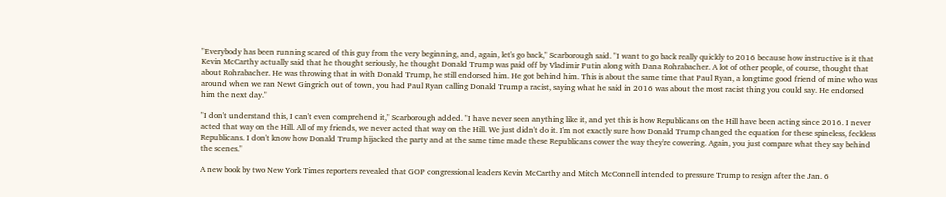"Everybody has been running scared of this guy from the very beginning, and, again, let's go back," Scarborough said. "I want to go back really quickly to 2016 because how instructive is it that Kevin McCarthy actually said that he thought seriously, he thought Donald Trump was paid off by Vladimir Putin along with Dana Rohrabacher. A lot of other people, of course, thought that about Rohrabacher. He was throwing that in with Donald Trump, he still endorsed him. He got behind him. This is about the same time that Paul Ryan, a longtime good friend of mine who was around when we ran Newt Gingrich out of town, you had Paul Ryan calling Donald Trump a racist, saying what he said in 2016 was about the most racist thing you could say. He endorsed him the next day."

"I don't understand this, I can't even comprehend it," Scarborough added. "I have never seen anything like it, and yet this is how Republicans on the Hill have been acting since 2016. I never acted that way on the Hill. All of my friends, we never acted that way on the Hill. We just didn't do it. I'm not exactly sure how Donald Trump changed the equation for these spineless, feckless Republicans. I don't know how Donald Trump hijacked the party and at the same time made these Republicans cower the way they're cowering. Again, you just compare what they say behind the scenes."

A new book by two New York Times reporters revealed that GOP congressional leaders Kevin McCarthy and Mitch McConnell intended to pressure Trump to resign after the Jan. 6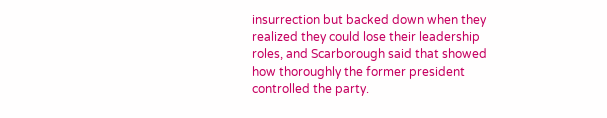insurrection but backed down when they realized they could lose their leadership roles, and Scarborough said that showed how thoroughly the former president controlled the party.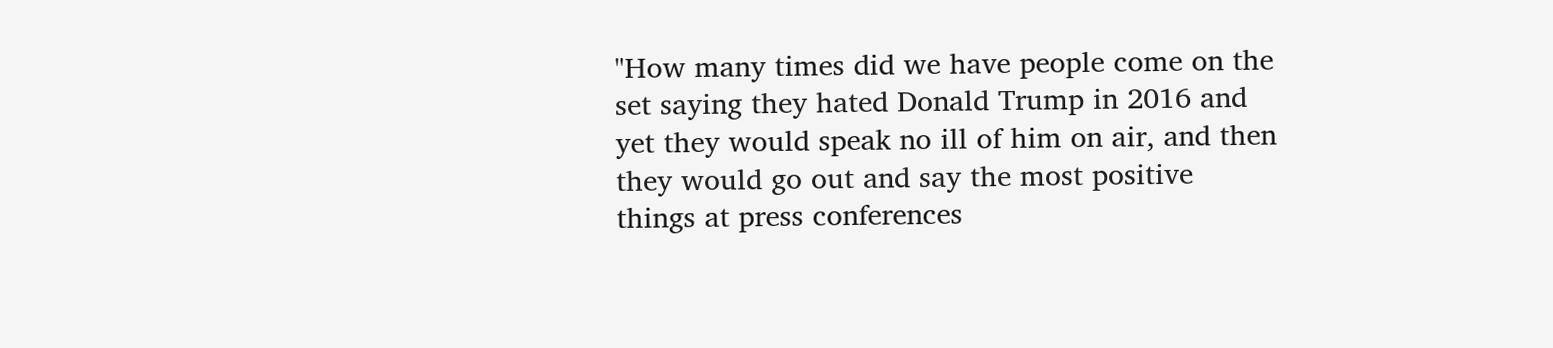"How many times did we have people come on the set saying they hated Donald Trump in 2016 and yet they would speak no ill of him on air, and then they would go out and say the most positive things at press conferences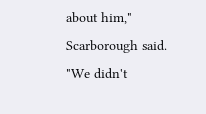about him," Scarborough said. "We didn't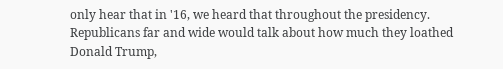only hear that in '16, we heard that throughout the presidency. Republicans far and wide would talk about how much they loathed Donald Trump,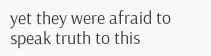yet they were afraid to speak truth to this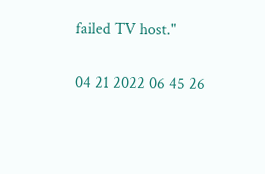failed TV host."

04 21 2022 06 45 26